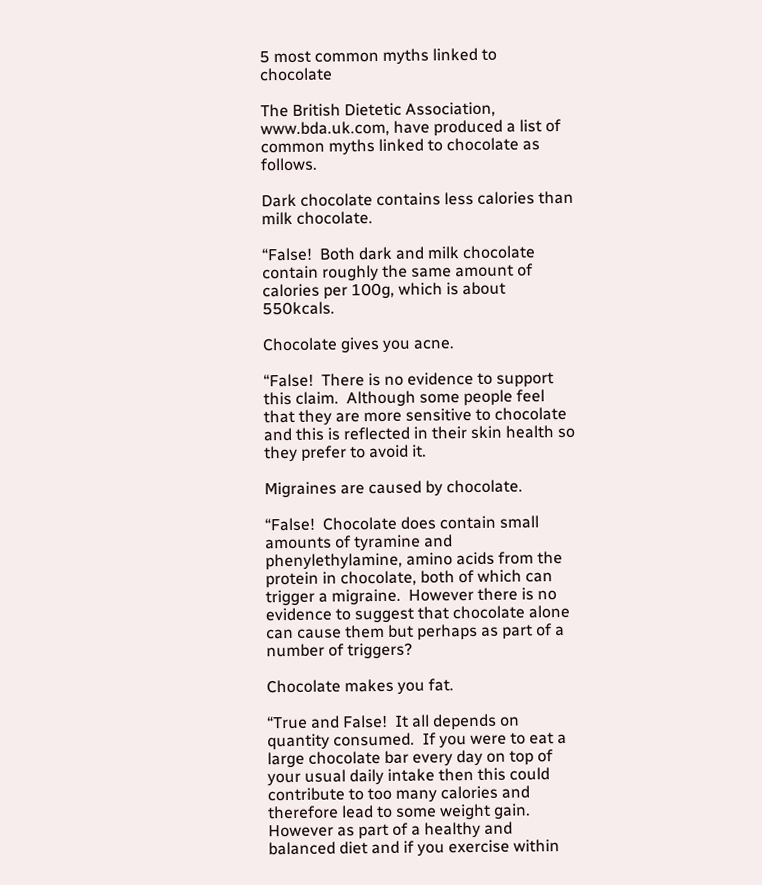5 most common myths linked to chocolate

The British Dietetic Association, www.bda.uk.com, have produced a list of common myths linked to chocolate as follows.

Dark chocolate contains less calories than milk chocolate.

“False!  Both dark and milk chocolate contain roughly the same amount of calories per 100g, which is about 550kcals.

Chocolate gives you acne.

“False!  There is no evidence to support this claim.  Although some people feel that they are more sensitive to chocolate and this is reflected in their skin health so they prefer to avoid it.

Migraines are caused by chocolate.

“False!  Chocolate does contain small amounts of tyramine and phenylethylamine, amino acids from the protein in chocolate, both of which can trigger a migraine.  However there is no evidence to suggest that chocolate alone can cause them but perhaps as part of a number of triggers?

Chocolate makes you fat.

“True and False!  It all depends on quantity consumed.  If you were to eat a large chocolate bar every day on top of your usual daily intake then this could contribute to too many calories and therefore lead to some weight gain.  However as part of a healthy and balanced diet and if you exercise within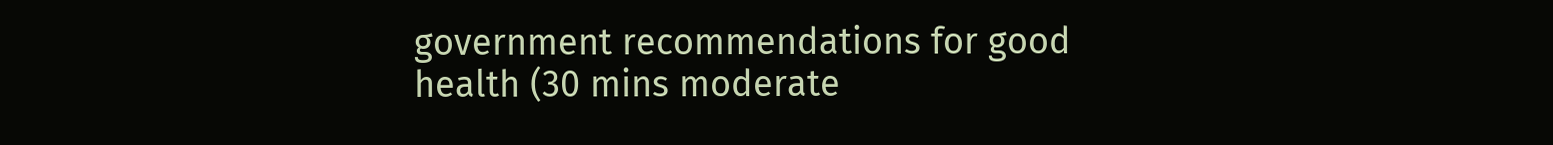government recommendations for good health (30 mins moderate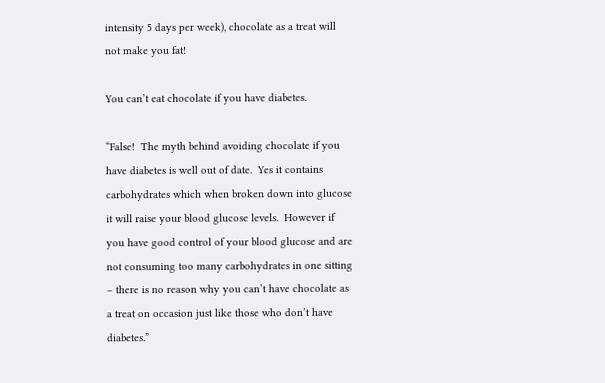intensity 5 days per week), chocolate as a treat will not make you fat!

You can’t eat chocolate if you have diabetes.

“False!  The myth behind avoiding chocolate if you have diabetes is well out of date.  Yes it contains carbohydrates which when broken down into glucose it will raise your blood glucose levels.  However if you have good control of your blood glucose and are not consuming too many carbohydrates in one sitting – there is no reason why you can’t have chocolate as a treat on occasion just like those who don’t have diabetes.”